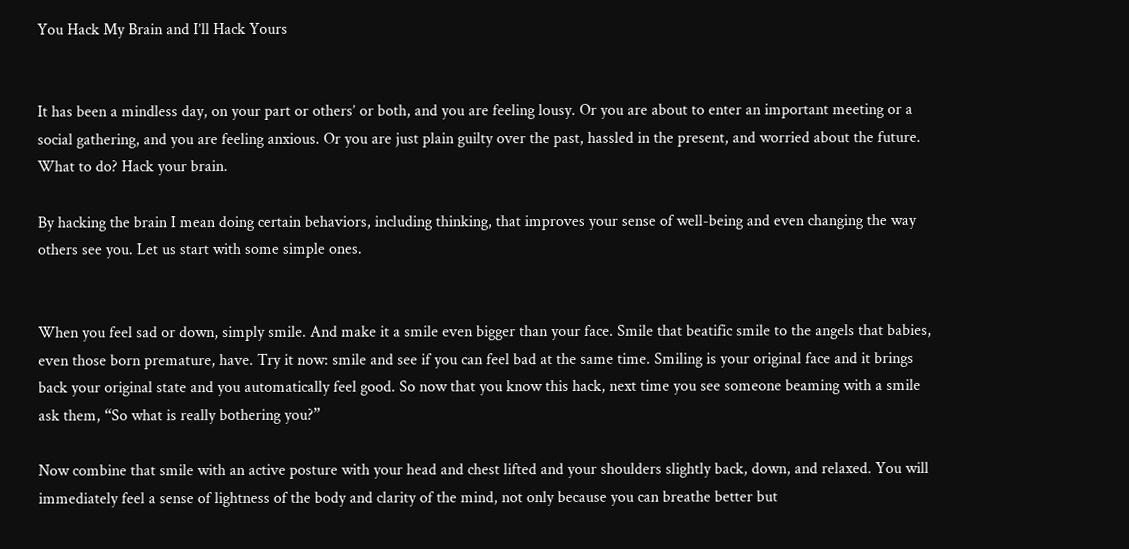You Hack My Brain and I’ll Hack Yours


It has been a mindless day, on your part or others’ or both, and you are feeling lousy. Or you are about to enter an important meeting or a social gathering, and you are feeling anxious. Or you are just plain guilty over the past, hassled in the present, and worried about the future. What to do? Hack your brain.

By hacking the brain I mean doing certain behaviors, including thinking, that improves your sense of well-being and even changing the way others see you. Let us start with some simple ones.


When you feel sad or down, simply smile. And make it a smile even bigger than your face. Smile that beatific smile to the angels that babies, even those born premature, have. Try it now: smile and see if you can feel bad at the same time. Smiling is your original face and it brings back your original state and you automatically feel good. So now that you know this hack, next time you see someone beaming with a smile ask them, “So what is really bothering you?”

Now combine that smile with an active posture with your head and chest lifted and your shoulders slightly back, down, and relaxed. You will immediately feel a sense of lightness of the body and clarity of the mind, not only because you can breathe better but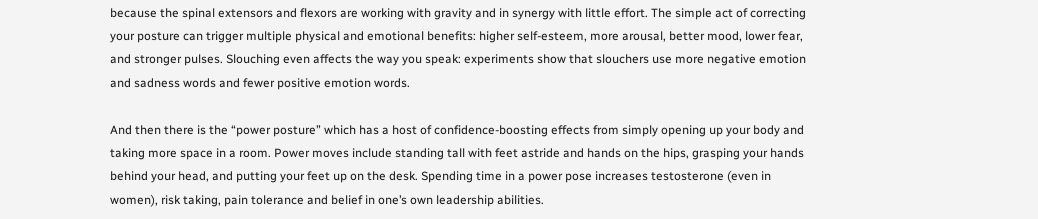because the spinal extensors and flexors are working with gravity and in synergy with little effort. The simple act of correcting your posture can trigger multiple physical and emotional benefits: higher self-esteem, more arousal, better mood, lower fear, and stronger pulses. Slouching even affects the way you speak: experiments show that slouchers use more negative emotion and sadness words and fewer positive emotion words.

And then there is the “power posture” which has a host of confidence-boosting effects from simply opening up your body and taking more space in a room. Power moves include standing tall with feet astride and hands on the hips, grasping your hands behind your head, and putting your feet up on the desk. Spending time in a power pose increases testosterone (even in women), risk taking, pain tolerance and belief in one’s own leadership abilities.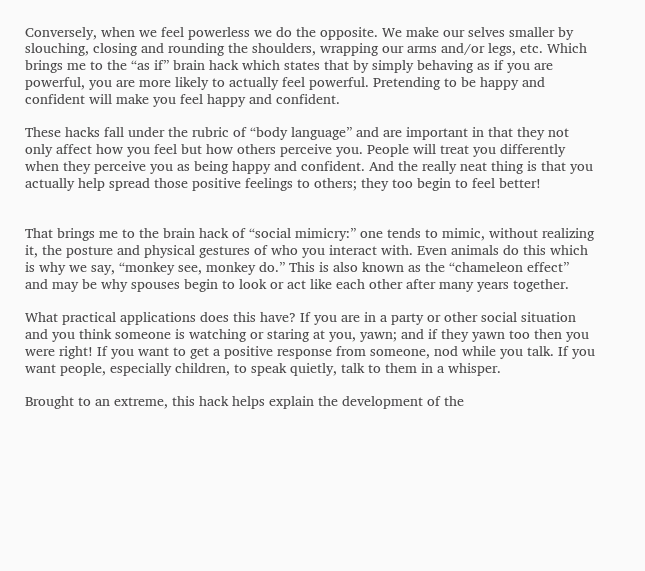Conversely, when we feel powerless we do the opposite. We make our selves smaller by slouching, closing and rounding the shoulders, wrapping our arms and/or legs, etc. Which brings me to the “as if” brain hack which states that by simply behaving as if you are powerful, you are more likely to actually feel powerful. Pretending to be happy and confident will make you feel happy and confident.

These hacks fall under the rubric of “body language” and are important in that they not only affect how you feel but how others perceive you. People will treat you differently when they perceive you as being happy and confident. And the really neat thing is that you actually help spread those positive feelings to others; they too begin to feel better!


That brings me to the brain hack of “social mimicry:” one tends to mimic, without realizing it, the posture and physical gestures of who you interact with. Even animals do this which is why we say, “monkey see, monkey do.” This is also known as the “chameleon effect” and may be why spouses begin to look or act like each other after many years together.

What practical applications does this have? If you are in a party or other social situation and you think someone is watching or staring at you, yawn; and if they yawn too then you were right! If you want to get a positive response from someone, nod while you talk. If you want people, especially children, to speak quietly, talk to them in a whisper.

Brought to an extreme, this hack helps explain the development of the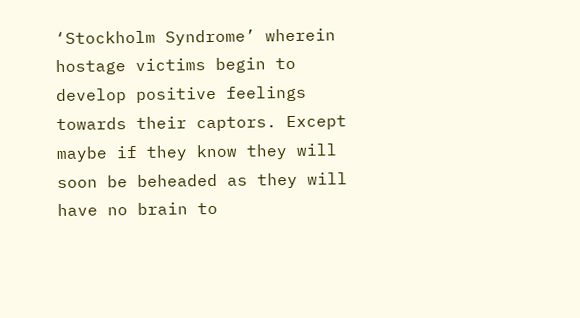‘Stockholm Syndrome’ wherein hostage victims begin to develop positive feelings towards their captors. Except maybe if they know they will soon be beheaded as they will have no brain to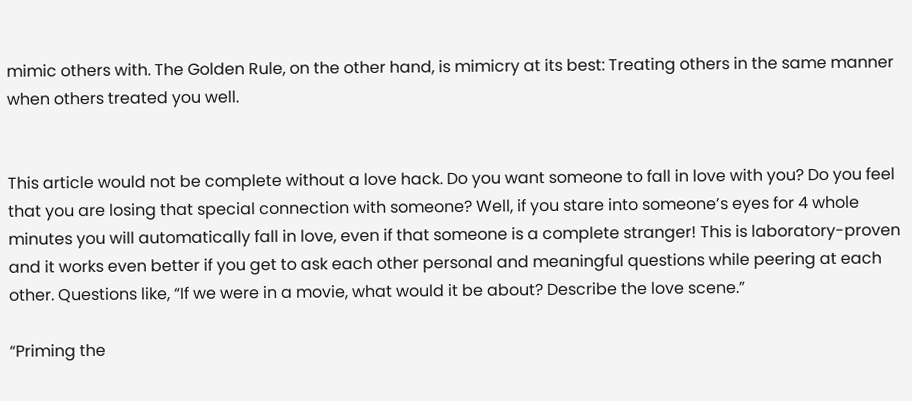mimic others with. The Golden Rule, on the other hand, is mimicry at its best: Treating others in the same manner when others treated you well.


This article would not be complete without a love hack. Do you want someone to fall in love with you? Do you feel that you are losing that special connection with someone? Well, if you stare into someone’s eyes for 4 whole minutes you will automatically fall in love, even if that someone is a complete stranger! This is laboratory-proven and it works even better if you get to ask each other personal and meaningful questions while peering at each other. Questions like, “If we were in a movie, what would it be about? Describe the love scene.”

“Priming the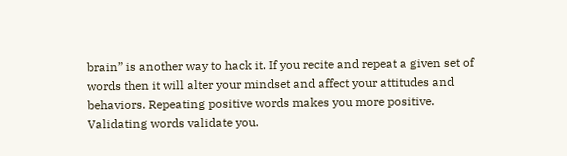brain” is another way to hack it. If you recite and repeat a given set of words then it will alter your mindset and affect your attitudes and behaviors. Repeating positive words makes you more positive. Validating words validate you.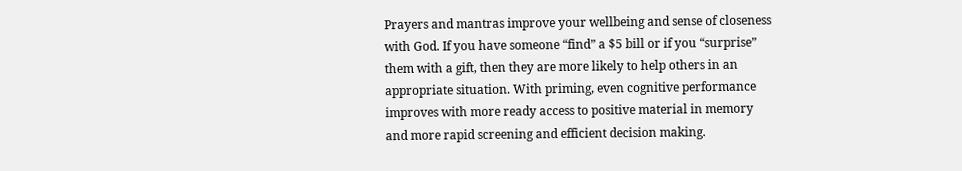Prayers and mantras improve your wellbeing and sense of closeness with God. If you have someone “find” a $5 bill or if you “surprise” them with a gift, then they are more likely to help others in an appropriate situation. With priming, even cognitive performance improves with more ready access to positive material in memory and more rapid screening and efficient decision making.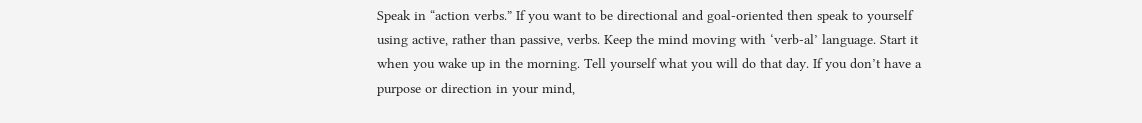Speak in “action verbs.” If you want to be directional and goal-oriented then speak to yourself using active, rather than passive, verbs. Keep the mind moving with ‘verb-al’ language. Start it when you wake up in the morning. Tell yourself what you will do that day. If you don’t have a purpose or direction in your mind,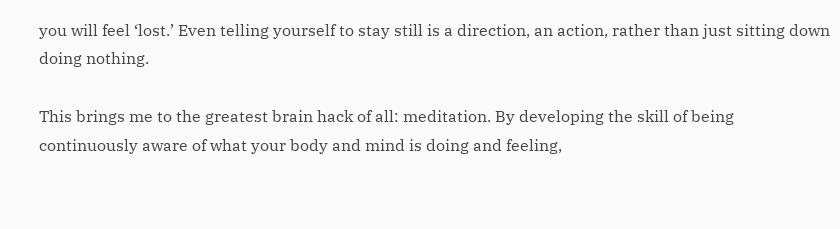you will feel ‘lost.’ Even telling yourself to stay still is a direction, an action, rather than just sitting down doing nothing.

This brings me to the greatest brain hack of all: meditation. By developing the skill of being continuously aware of what your body and mind is doing and feeling,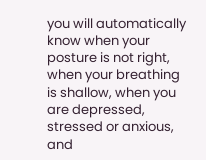you will automatically know when your posture is not right, when your breathing is shallow, when you are depressed, stressed or anxious, and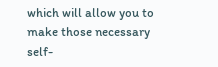which will allow you to make those necessary self-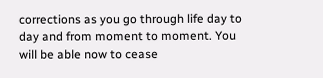corrections as you go through life day to day and from moment to moment. You will be able now to cease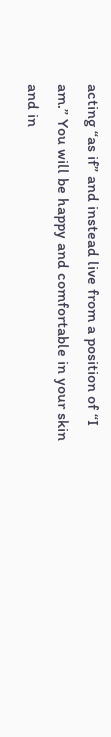acting “as if” and instead live from a position of “I am.” You will be happy and comfortable in your skin and in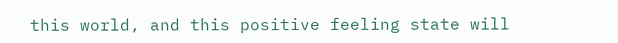this world, and this positive feeling state will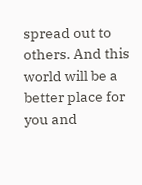spread out to others. And this world will be a better place for you and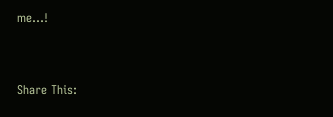me…!


Share This: